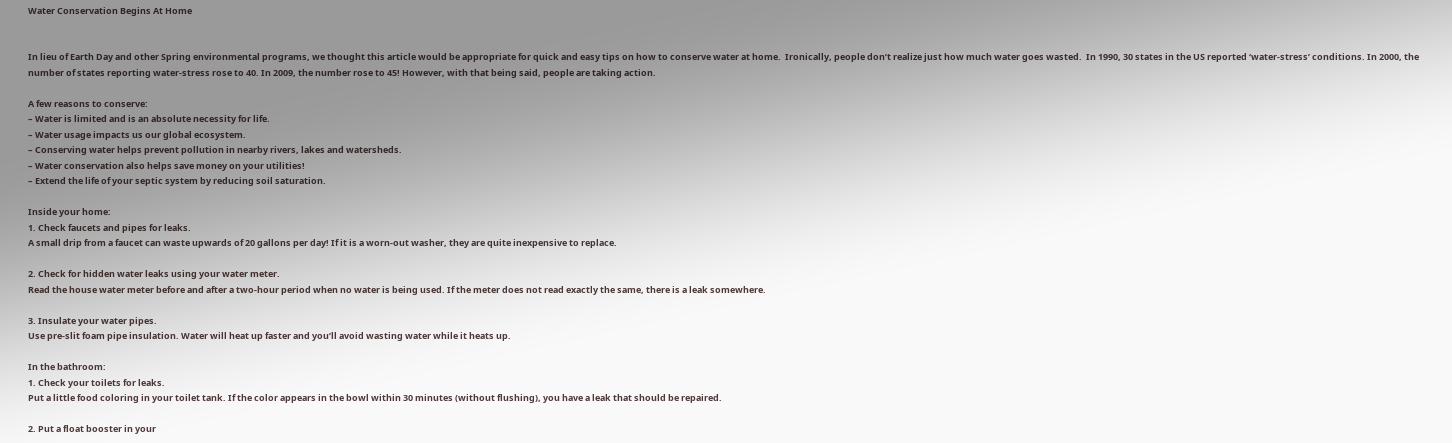Water Conservation Begins At Home


In lieu of Earth Day and other Spring environmental programs, we thought this article would be appropriate for quick and easy tips on how to conserve water at home.  Ironically, people don’t realize just how much water goes wasted.  In 1990, 30 states in the US reported ‘water-stress’ conditions. In 2000, the number of states reporting water-stress rose to 40. In 2009, the number rose to 45! However, with that being said, people are taking action.

A few reasons to conserve:
– Water is limited and is an absolute necessity for life.
– Water usage impacts us our global ecosystem.
– Conserving water helps prevent pollution in nearby rivers, lakes and watersheds.
– Water conservation also helps save money on your utilities!
– Extend the life of your septic system by reducing soil saturation.

Inside your home:
1. Check faucets and pipes for leaks.
A small drip from a faucet can waste upwards of 20 gallons per day! If it is a worn-out washer, they are quite inexpensive to replace.

2. Check for hidden water leaks using your water meter.
Read the house water meter before and after a two-hour period when no water is being used. If the meter does not read exactly the same, there is a leak somewhere.

3. Insulate your water pipes.
Use pre-slit foam pipe insulation. Water will heat up faster and you’ll avoid wasting water while it heats up.

In the bathroom:
1. Check your toilets for leaks.
Put a little food coloring in your toilet tank. If the color appears in the bowl within 30 minutes (without flushing), you have a leak that should be repaired.

2. Put a float booster in your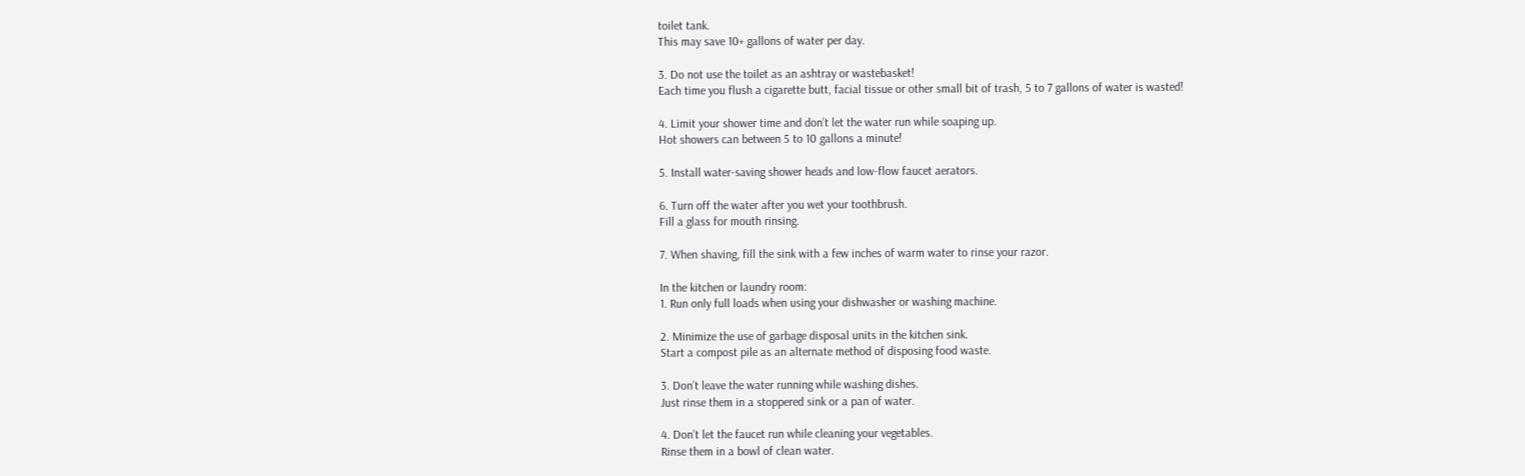toilet tank.
This may save 10+ gallons of water per day.

3. Do not use the toilet as an ashtray or wastebasket!
Each time you flush a cigarette butt, facial tissue or other small bit of trash, 5 to 7 gallons of water is wasted!

4. Limit your shower time and don’t let the water run while soaping up.
Hot showers can between 5 to 10 gallons a minute!

5. Install water-saving shower heads and low-flow faucet aerators.

6. Turn off the water after you wet your toothbrush.
Fill a glass for mouth rinsing.

7. When shaving, fill the sink with a few inches of warm water to rinse your razor.

In the kitchen or laundry room:
1. Run only full loads when using your dishwasher or washing machine.

2. Minimize the use of garbage disposal units in the kitchen sink.
Start a compost pile as an alternate method of disposing food waste.

3. Don’t leave the water running while washing dishes.
Just rinse them in a stoppered sink or a pan of water.

4. Don’t let the faucet run while cleaning your vegetables.
Rinse them in a bowl of clean water.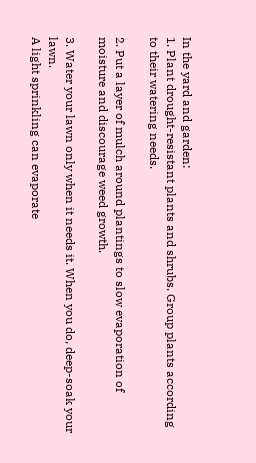In the yard and garden:
1. Plant drought-resistant plants and shrubs. Group plants according to their watering needs.

2. Put a layer of mulch around plantings to slow evaporation of moisture and discourage weed growth.

3. Water your lawn only when it needs it. When you do, deep-soak your lawn.
A light sprinkling can evaporate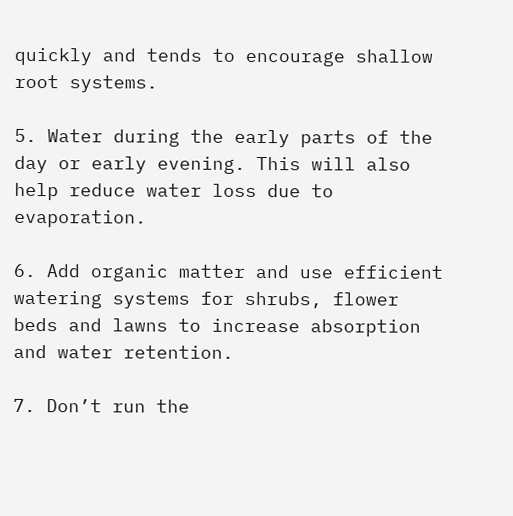quickly and tends to encourage shallow root systems.

5. Water during the early parts of the day or early evening. This will also help reduce water loss due to evaporation.

6. Add organic matter and use efficient watering systems for shrubs, flower beds and lawns to increase absorption and water retention.

7. Don’t run the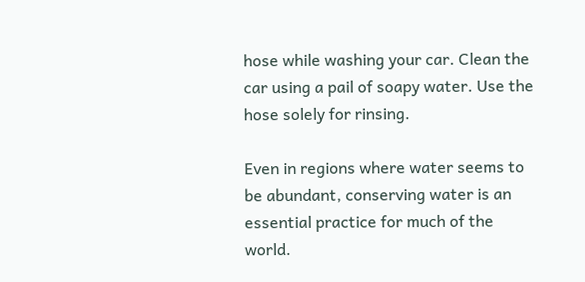hose while washing your car. Clean the car using a pail of soapy water. Use the hose solely for rinsing.

Even in regions where water seems to be abundant, conserving water is an essential practice for much of the world.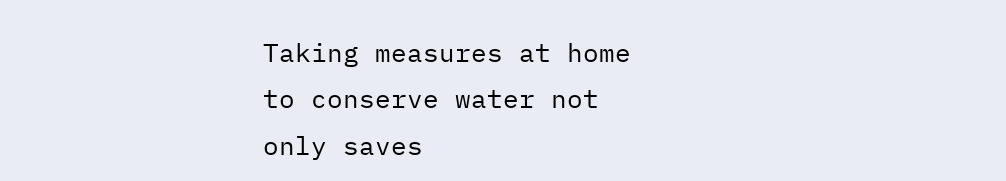Taking measures at home to conserve water not only saves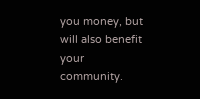you money, but will also benefit your community.